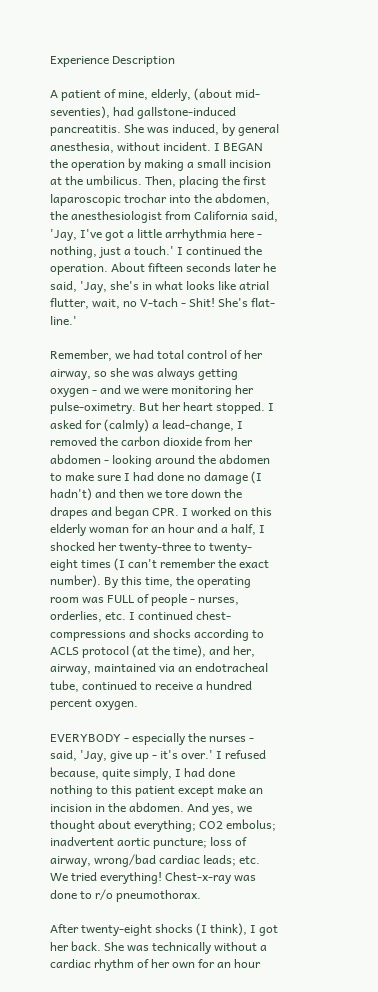Experience Description

A patient of mine, elderly, (about mid-seventies), had gallstone-induced pancreatitis. She was induced, by general anesthesia, without incident. I BEGAN the operation by making a small incision at the umbilicus. Then, placing the first laparoscopic trochar into the abdomen, the anesthesiologist from California said, 'Jay, I've got a little arrhythmia here - nothing, just a touch.' I continued the operation. About fifteen seconds later he said, 'Jay, she's in what looks like atrial flutter, wait, no V-tach - Shit! She's flat-line.'

Remember, we had total control of her airway, so she was always getting oxygen - and we were monitoring her pulse-oximetry. But her heart stopped. I asked for (calmly) a lead-change, I removed the carbon dioxide from her abdomen - looking around the abdomen to make sure I had done no damage (I hadn't) and then we tore down the drapes and began CPR. I worked on this elderly woman for an hour and a half, I shocked her twenty-three to twenty-eight times (I can't remember the exact number). By this time, the operating room was FULL of people - nurses, orderlies, etc. I continued chest-compressions and shocks according to ACLS protocol (at the time), and her, airway, maintained via an endotracheal tube, continued to receive a hundred percent oxygen.

EVERYBODY - especially the nurses - said, 'Jay, give up - it's over.' I refused because, quite simply, I had done nothing to this patient except make an incision in the abdomen. And yes, we thought about everything; CO2 embolus; inadvertent aortic puncture; loss of airway, wrong/bad cardiac leads; etc. We tried everything! Chest-x-ray was done to r/o pneumothorax.

After twenty-eight shocks (I think), I got her back. She was technically without a cardiac rhythm of her own for an hour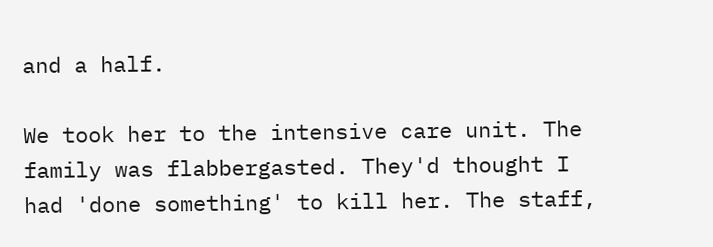and a half.

We took her to the intensive care unit. The family was flabbergasted. They'd thought I had 'done something' to kill her. The staff,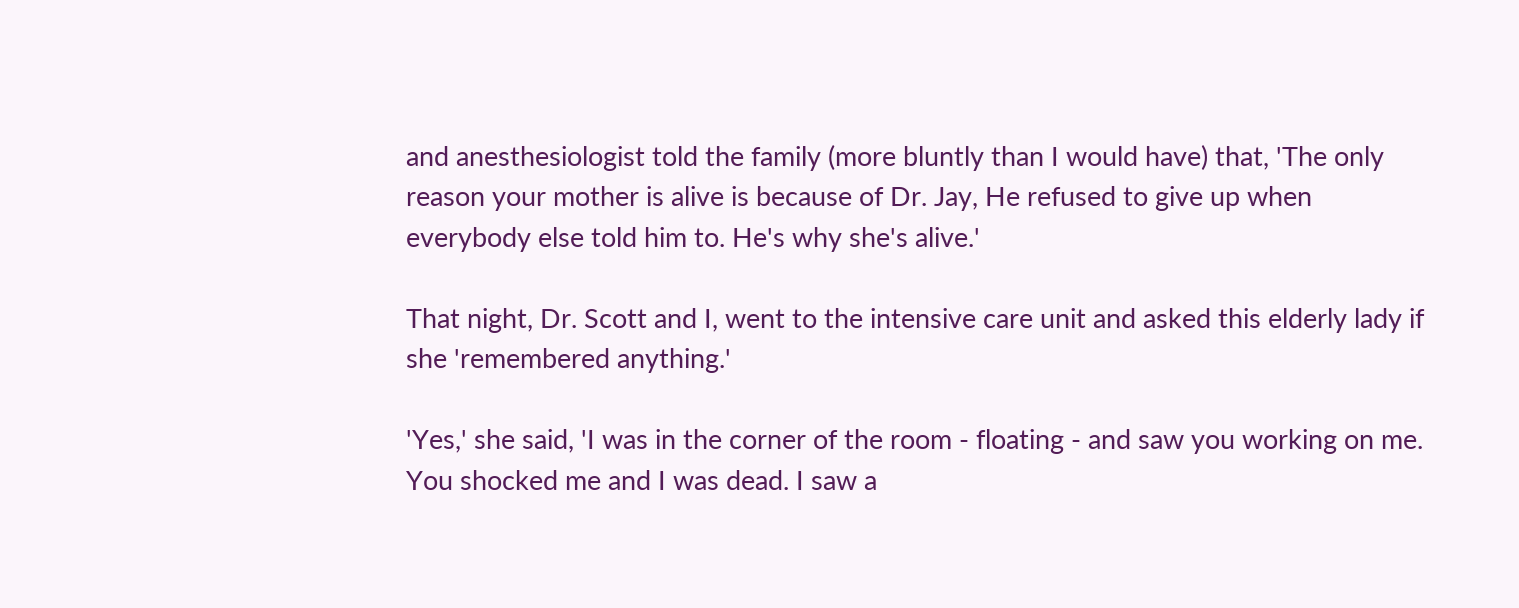and anesthesiologist told the family (more bluntly than I would have) that, 'The only reason your mother is alive is because of Dr. Jay, He refused to give up when everybody else told him to. He's why she's alive.'

That night, Dr. Scott and I, went to the intensive care unit and asked this elderly lady if she 'remembered anything.'

'Yes,' she said, 'I was in the corner of the room - floating - and saw you working on me. You shocked me and I was dead. I saw a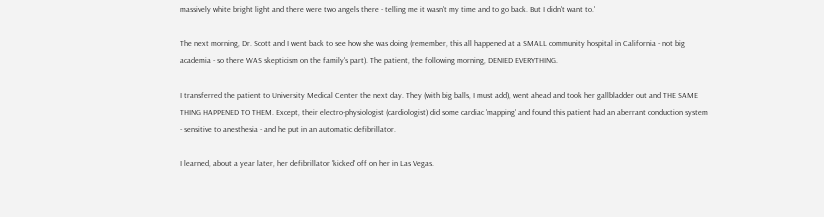massively white bright light and there were two angels there - telling me it wasn't my time and to go back. But I didn't want to.'

The next morning, Dr. Scott and I went back to see how she was doing (remember, this all happened at a SMALL community hospital in California - not big academia - so there WAS skepticism on the family's part). The patient, the following morning, DENIED EVERYTHING.

I transferred the patient to University Medical Center the next day. They (with big balls, I must add), went ahead and took her gallbladder out and THE SAME THING HAPPENED TO THEM. Except, their electro-physiologist (cardiologist) did some cardiac 'mapping' and found this patient had an aberrant conduction system - sensitive to anesthesia - and he put in an automatic defibrillator.

I learned, about a year later, her defibrillator 'kicked' off on her in Las Vegas.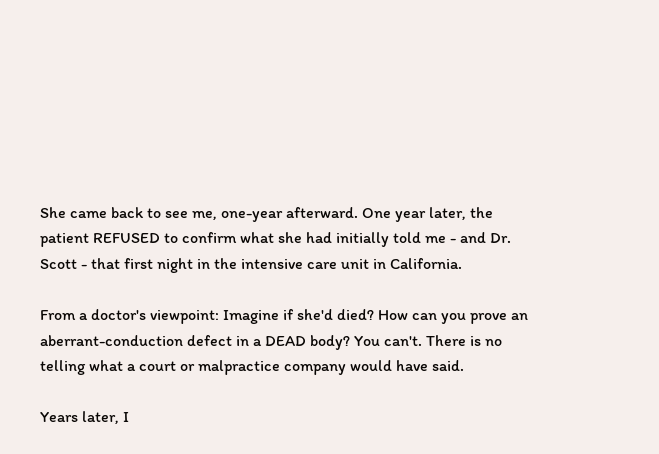She came back to see me, one-year afterward. One year later, the patient REFUSED to confirm what she had initially told me - and Dr. Scott - that first night in the intensive care unit in California.

From a doctor's viewpoint: Imagine if she'd died? How can you prove an aberrant-conduction defect in a DEAD body? You can't. There is no telling what a court or malpractice company would have said.

Years later, I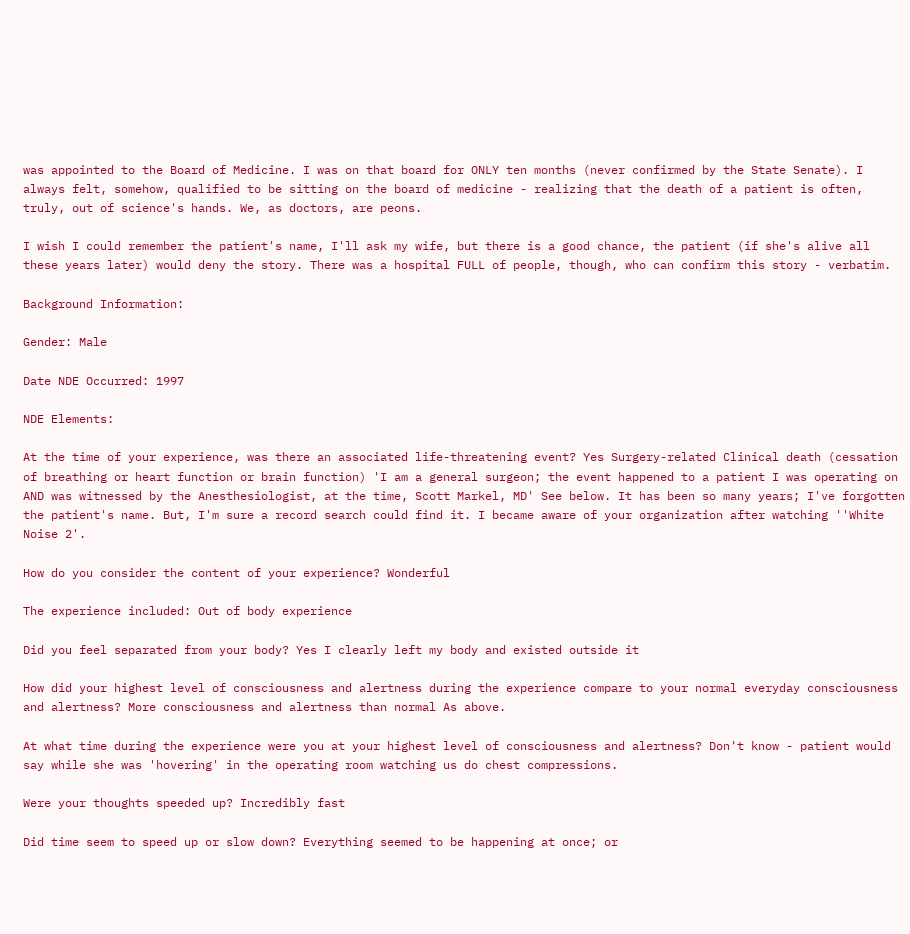was appointed to the Board of Medicine. I was on that board for ONLY ten months (never confirmed by the State Senate). I always felt, somehow, qualified to be sitting on the board of medicine - realizing that the death of a patient is often, truly, out of science's hands. We, as doctors, are peons.

I wish I could remember the patient's name, I'll ask my wife, but there is a good chance, the patient (if she's alive all these years later) would deny the story. There was a hospital FULL of people, though, who can confirm this story - verbatim.

Background Information:

Gender: Male

Date NDE Occurred: 1997

NDE Elements:

At the time of your experience, was there an associated life-threatening event? Yes Surgery-related Clinical death (cessation of breathing or heart function or brain function) 'I am a general surgeon; the event happened to a patient I was operating on AND was witnessed by the Anesthesiologist, at the time, Scott Markel, MD' See below. It has been so many years; I've forgotten the patient's name. But, I'm sure a record search could find it. I became aware of your organization after watching ''White Noise 2'.

How do you consider the content of your experience? Wonderful

The experience included: Out of body experience

Did you feel separated from your body? Yes I clearly left my body and existed outside it

How did your highest level of consciousness and alertness during the experience compare to your normal everyday consciousness and alertness? More consciousness and alertness than normal As above.

At what time during the experience were you at your highest level of consciousness and alertness? Don't know - patient would say while she was 'hovering' in the operating room watching us do chest compressions.

Were your thoughts speeded up? Incredibly fast

Did time seem to speed up or slow down? Everything seemed to be happening at once; or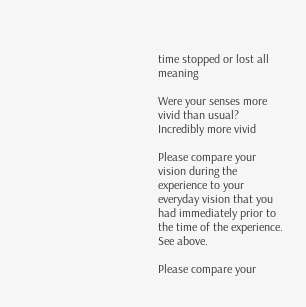time stopped or lost all meaning

Were your senses more vivid than usual? Incredibly more vivid

Please compare your vision during the experience to your everyday vision that you had immediately prior to the time of the experience. See above.

Please compare your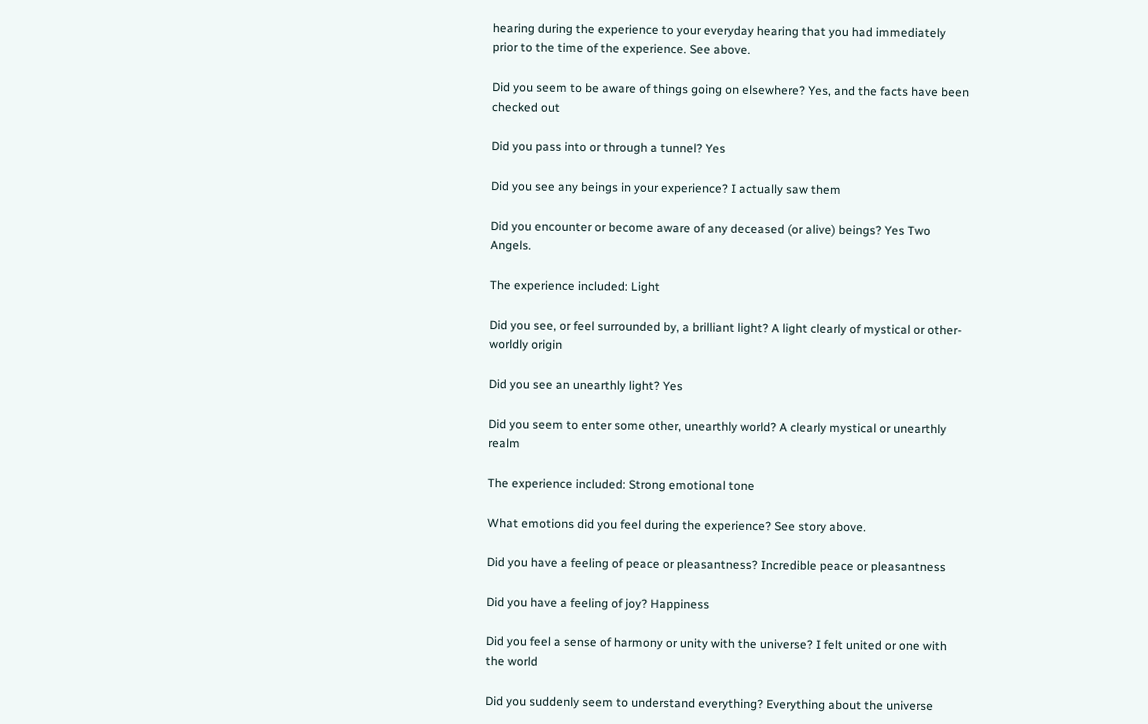hearing during the experience to your everyday hearing that you had immediately prior to the time of the experience. See above.

Did you seem to be aware of things going on elsewhere? Yes, and the facts have been checked out

Did you pass into or through a tunnel? Yes

Did you see any beings in your experience? I actually saw them

Did you encounter or become aware of any deceased (or alive) beings? Yes Two Angels.

The experience included: Light

Did you see, or feel surrounded by, a brilliant light? A light clearly of mystical or other-worldly origin

Did you see an unearthly light? Yes

Did you seem to enter some other, unearthly world? A clearly mystical or unearthly realm

The experience included: Strong emotional tone

What emotions did you feel during the experience? See story above.

Did you have a feeling of peace or pleasantness? Incredible peace or pleasantness

Did you have a feeling of joy? Happiness

Did you feel a sense of harmony or unity with the universe? I felt united or one with the world

Did you suddenly seem to understand everything? Everything about the universe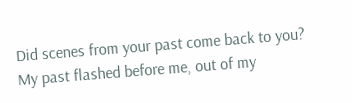Did scenes from your past come back to you? My past flashed before me, out of my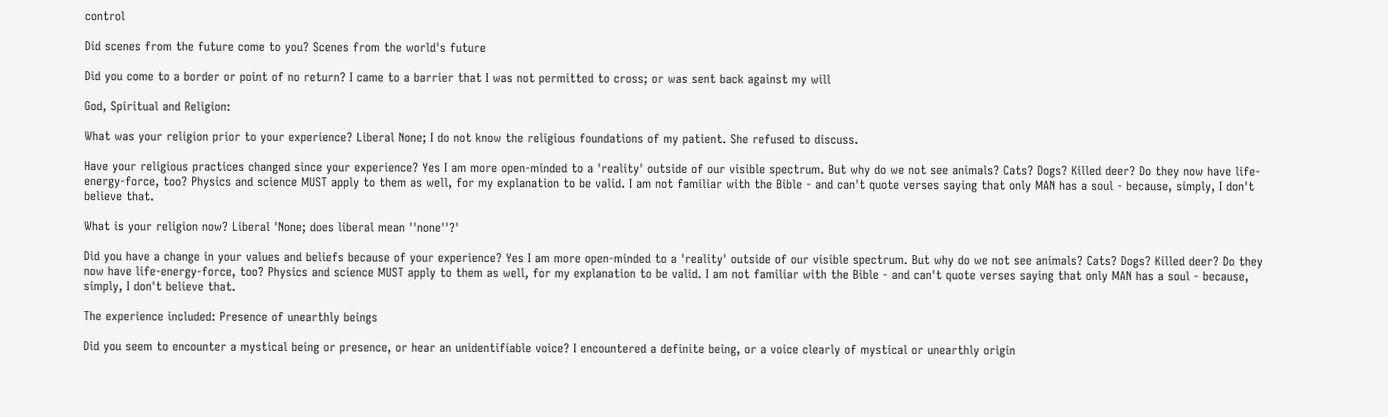control

Did scenes from the future come to you? Scenes from the world's future

Did you come to a border or point of no return? I came to a barrier that I was not permitted to cross; or was sent back against my will

God, Spiritual and Religion:

What was your religion prior to your experience? Liberal None; I do not know the religious foundations of my patient. She refused to discuss.

Have your religious practices changed since your experience? Yes I am more open-minded to a 'reality' outside of our visible spectrum. But why do we not see animals? Cats? Dogs? Killed deer? Do they now have life-energy-force, too? Physics and science MUST apply to them as well, for my explanation to be valid. I am not familiar with the Bible - and can't quote verses saying that only MAN has a soul - because, simply, I don't believe that.

What is your religion now? Liberal 'None; does liberal mean ''none''?'

Did you have a change in your values and beliefs because of your experience? Yes I am more open-minded to a 'reality' outside of our visible spectrum. But why do we not see animals? Cats? Dogs? Killed deer? Do they now have life-energy-force, too? Physics and science MUST apply to them as well, for my explanation to be valid. I am not familiar with the Bible - and can't quote verses saying that only MAN has a soul - because, simply, I don't believe that.

The experience included: Presence of unearthly beings

Did you seem to encounter a mystical being or presence, or hear an unidentifiable voice? I encountered a definite being, or a voice clearly of mystical or unearthly origin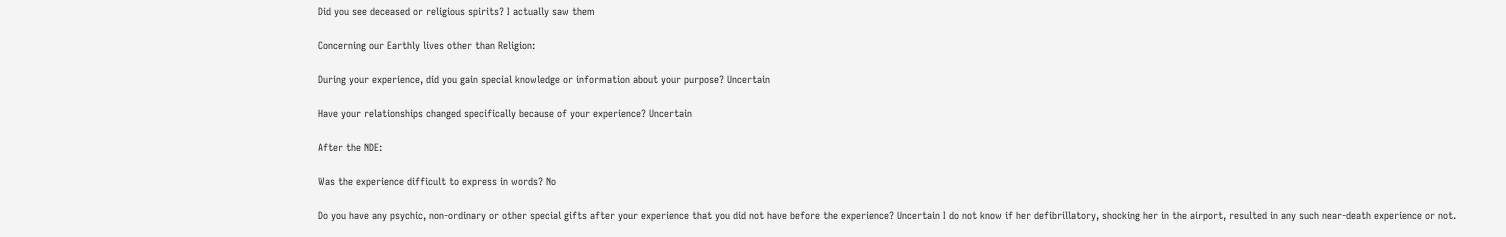Did you see deceased or religious spirits? I actually saw them

Concerning our Earthly lives other than Religion:

During your experience, did you gain special knowledge or information about your purpose? Uncertain

Have your relationships changed specifically because of your experience? Uncertain

After the NDE:

Was the experience difficult to express in words? No

Do you have any psychic, non-ordinary or other special gifts after your experience that you did not have before the experience? Uncertain I do not know if her defibrillatory, shocking her in the airport, resulted in any such near-death experience or not.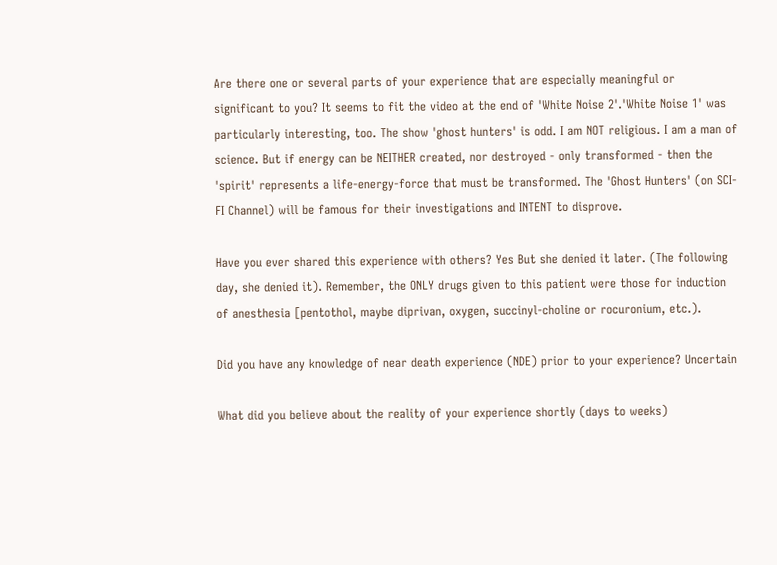Are there one or several parts of your experience that are especially meaningful or significant to you? It seems to fit the video at the end of 'White Noise 2'.'White Noise 1' was particularly interesting, too. The show 'ghost hunters' is odd. I am NOT religious. I am a man of science. But if energy can be NEITHER created, nor destroyed - only transformed - then the 'spirit' represents a life-energy-force that must be transformed. The 'Ghost Hunters' (on SCI-FI Channel) will be famous for their investigations and INTENT to disprove.

Have you ever shared this experience with others? Yes But she denied it later. (The following day, she denied it). Remember, the ONLY drugs given to this patient were those for induction of anesthesia [pentothol, maybe diprivan, oxygen, succinyl-choline or rocuronium, etc.).

Did you have any knowledge of near death experience (NDE) prior to your experience? Uncertain

What did you believe about the reality of your experience shortly (days to weeks)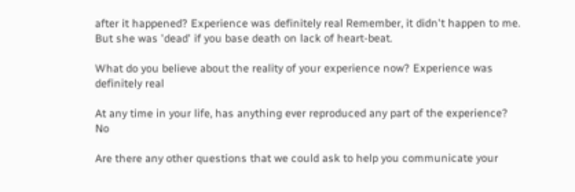after it happened? Experience was definitely real Remember, it didn't happen to me. But she was 'dead' if you base death on lack of heart-beat.

What do you believe about the reality of your experience now? Experience was definitely real

At any time in your life, has anything ever reproduced any part of the experience? No

Are there any other questions that we could ask to help you communicate your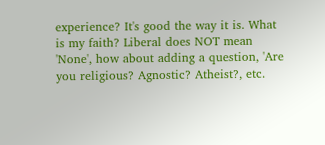experience? It's good the way it is. What is my faith? Liberal does NOT mean 'None', how about adding a question, 'Are you religious? Agnostic? Atheist?, etc.